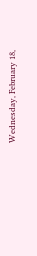Wednesday, February 18,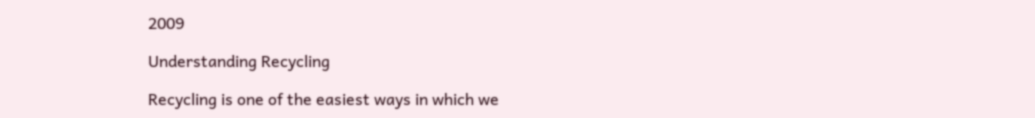2009

Understanding Recycling

Recycling is one of the easiest ways in which we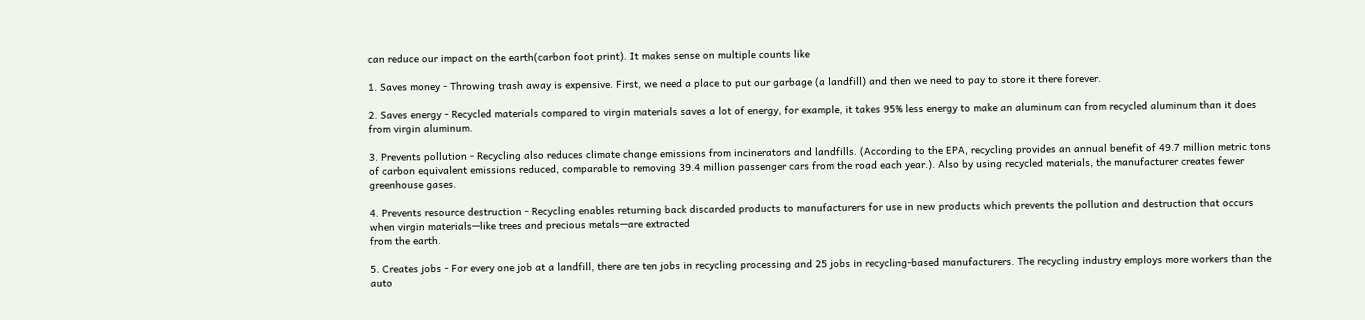can reduce our impact on the earth(carbon foot print). It makes sense on multiple counts like

1. Saves money - Throwing trash away is expensive. First, we need a place to put our garbage (a landfill) and then we need to pay to store it there forever.

2. Saves energy - Recycled materials compared to virgin materials saves a lot of energy, for example, it takes 95% less energy to make an aluminum can from recycled aluminum than it does from virgin aluminum.

3. Prevents pollution - Recycling also reduces climate change emissions from incinerators and landfills. (According to the EPA, recycling provides an annual benefit of 49.7 million metric tons of carbon equivalent emissions reduced, comparable to removing 39.4 million passenger cars from the road each year.). Also by using recycled materials, the manufacturer creates fewer greenhouse gases.

4. Prevents resource destruction - Recycling enables returning back discarded products to manufacturers for use in new products which prevents the pollution and destruction that occurs when virgin materials—like trees and precious metals—are extracted
from the earth.

5. Creates jobs - For every one job at a landfill, there are ten jobs in recycling processing and 25 jobs in recycling-based manufacturers. The recycling industry employs more workers than the auto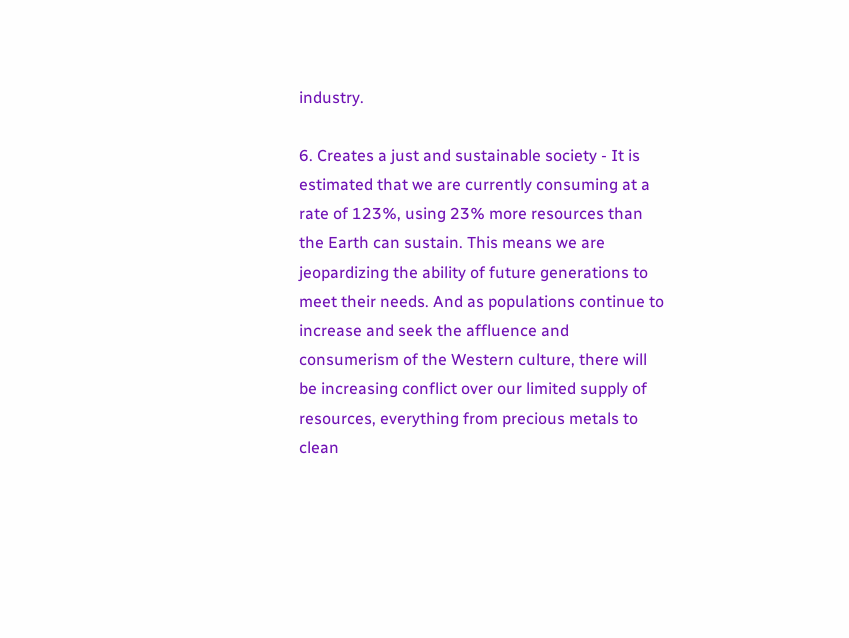industry.

6. Creates a just and sustainable society - It is estimated that we are currently consuming at a rate of 123%, using 23% more resources than the Earth can sustain. This means we are jeopardizing the ability of future generations to meet their needs. And as populations continue to increase and seek the affluence and consumerism of the Western culture, there will be increasing conflict over our limited supply of resources, everything from precious metals to clean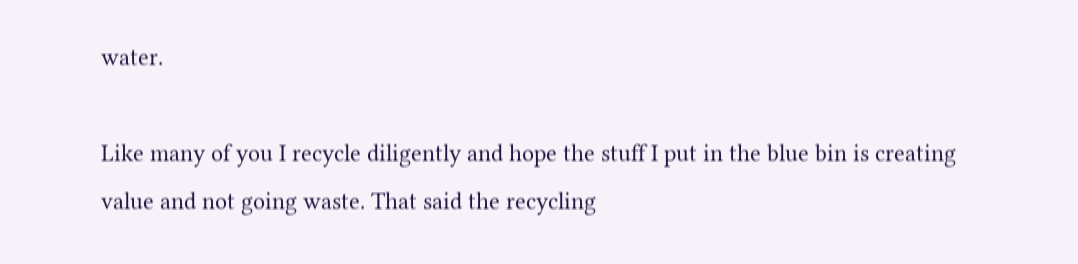water.

Like many of you I recycle diligently and hope the stuff I put in the blue bin is creating value and not going waste. That said the recycling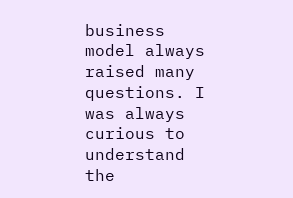business model always raised many questions. I was always curious to understand the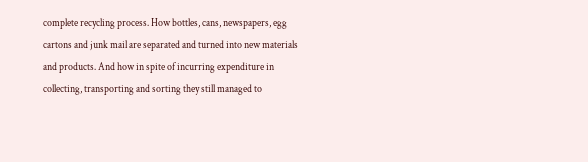complete recycling process. How bottles, cans, newspapers, egg cartons and junk mail are separated and turned into new materials and products. And how in spite of incurring expenditure in collecting, transporting and sorting they still managed to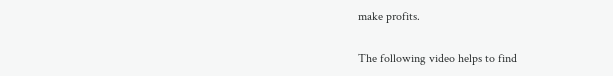make profits.

The following video helps to find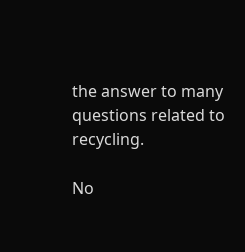the answer to many questions related to recycling.

No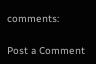comments:

Post a Comment